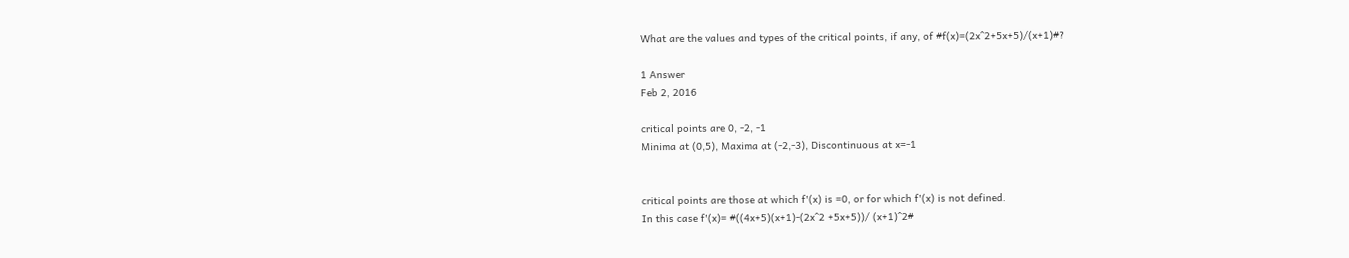What are the values and types of the critical points, if any, of #f(x)=(2x^2+5x+5)/(x+1)#?

1 Answer
Feb 2, 2016

critical points are 0, -2, -1
Minima at (0,5), Maxima at (-2,-3), Discontinuous at x=-1


critical points are those at which f'(x) is =0, or for which f'(x) is not defined.
In this case f'(x)= #((4x+5)(x+1)-(2x^2 +5x+5))/ (x+1)^2#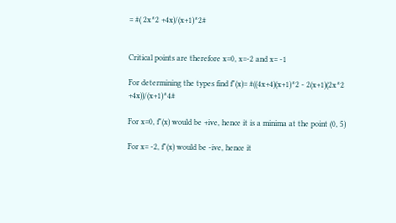= #( 2x^2 +4x)/(x+1)^2#


Critical points are therefore x=0, x=-2 and x= -1

For determining the types find f"(x)= #((4x+4)(x+1)^2 - 2(x+1)(2x^2 +4x))/(x+1)^4#

For x=0, f"(x) would be +ive, hence it is a minima at the point (0, 5)

For x= -2, f"(x) would be -ive, hence it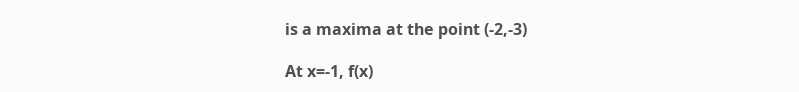is a maxima at the point (-2,-3)

At x=-1, f(x)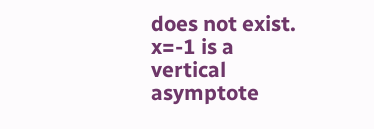does not exist. x=-1 is a vertical asymptote